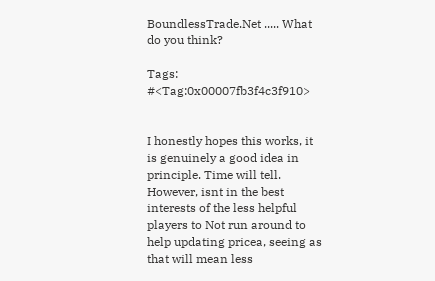BoundlessTrade.Net ..... What do you think?

Tags: #<Tag:0x00007fb3f4c3f910>


I honestly hopes this works, it is genuinely a good idea in principle. Time will tell. However, isnt in the best interests of the less helpful players to Not run around to help updating pricea, seeing as that will mean less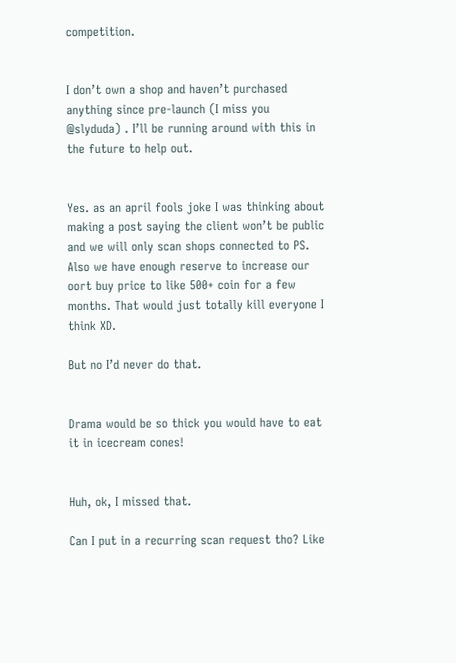competition.


I don’t own a shop and haven’t purchased anything since pre-launch (I miss you @slyduda) . I’ll be running around with this in the future to help out.


Yes. as an april fools joke I was thinking about making a post saying the client won’t be public and we will only scan shops connected to PS. Also we have enough reserve to increase our oort buy price to like 500+ coin for a few months. That would just totally kill everyone I think XD.

But no I’d never do that.


Drama would be so thick you would have to eat it in icecream cones!


Huh, ok, I missed that.

Can I put in a recurring scan request tho? Like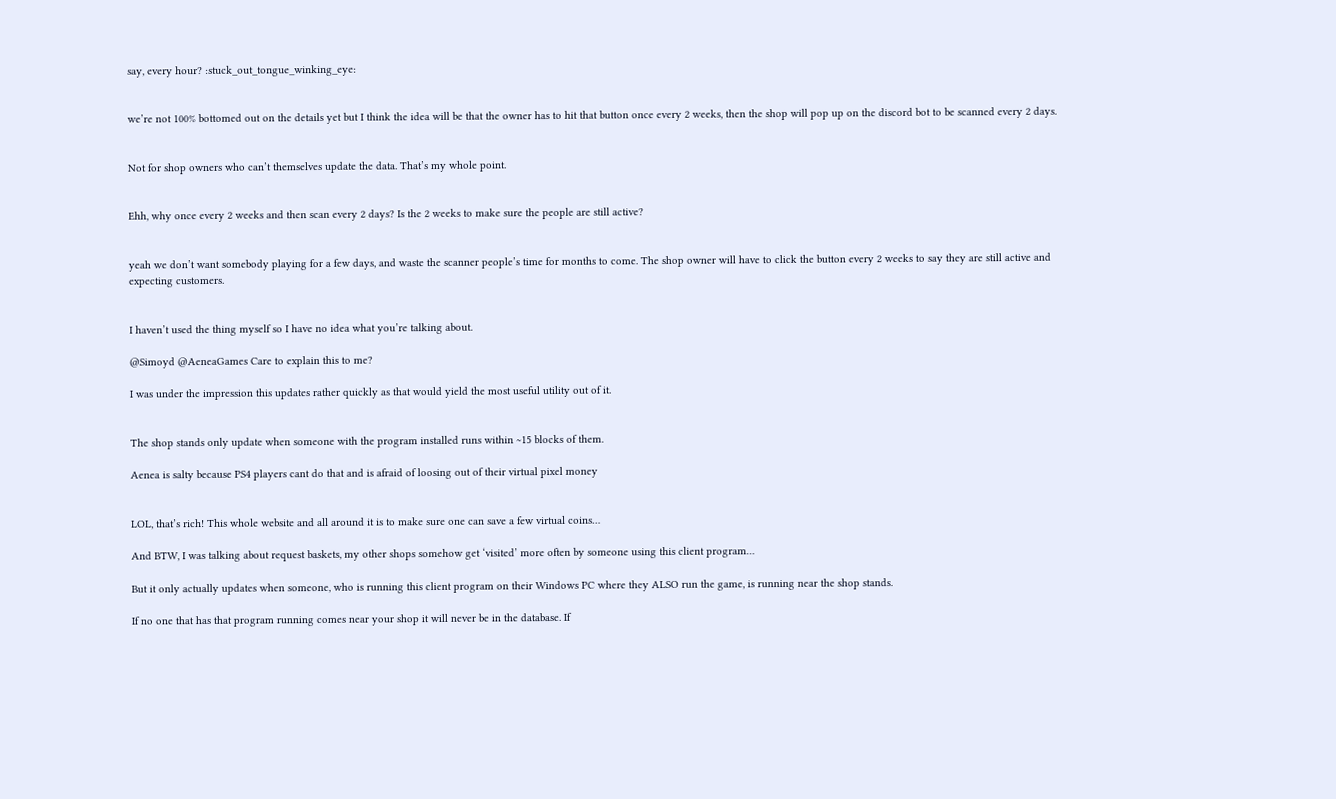say, every hour? :stuck_out_tongue_winking_eye:


we’re not 100% bottomed out on the details yet but I think the idea will be that the owner has to hit that button once every 2 weeks, then the shop will pop up on the discord bot to be scanned every 2 days.


Not for shop owners who can’t themselves update the data. That’s my whole point.


Ehh, why once every 2 weeks and then scan every 2 days? Is the 2 weeks to make sure the people are still active?


yeah we don’t want somebody playing for a few days, and waste the scanner people’s time for months to come. The shop owner will have to click the button every 2 weeks to say they are still active and expecting customers.


I haven’t used the thing myself so I have no idea what you’re talking about.

@Simoyd @AeneaGames Care to explain this to me?

I was under the impression this updates rather quickly as that would yield the most useful utility out of it.


The shop stands only update when someone with the program installed runs within ~15 blocks of them.

Aenea is salty because PS4 players cant do that and is afraid of loosing out of their virtual pixel money


LOL, that’s rich! This whole website and all around it is to make sure one can save a few virtual coins…

And BTW, I was talking about request baskets, my other shops somehow get ‘visited’ more often by someone using this client program…

But it only actually updates when someone, who is running this client program on their Windows PC where they ALSO run the game, is running near the shop stands.

If no one that has that program running comes near your shop it will never be in the database. If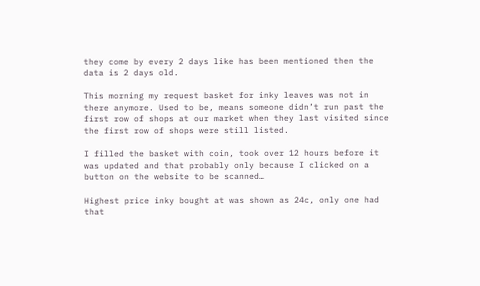they come by every 2 days like has been mentioned then the data is 2 days old.

This morning my request basket for inky leaves was not in there anymore. Used to be, means someone didn’t run past the first row of shops at our market when they last visited since the first row of shops were still listed.

I filled the basket with coin, took over 12 hours before it was updated and that probably only because I clicked on a button on the website to be scanned…

Highest price inky bought at was shown as 24c, only one had that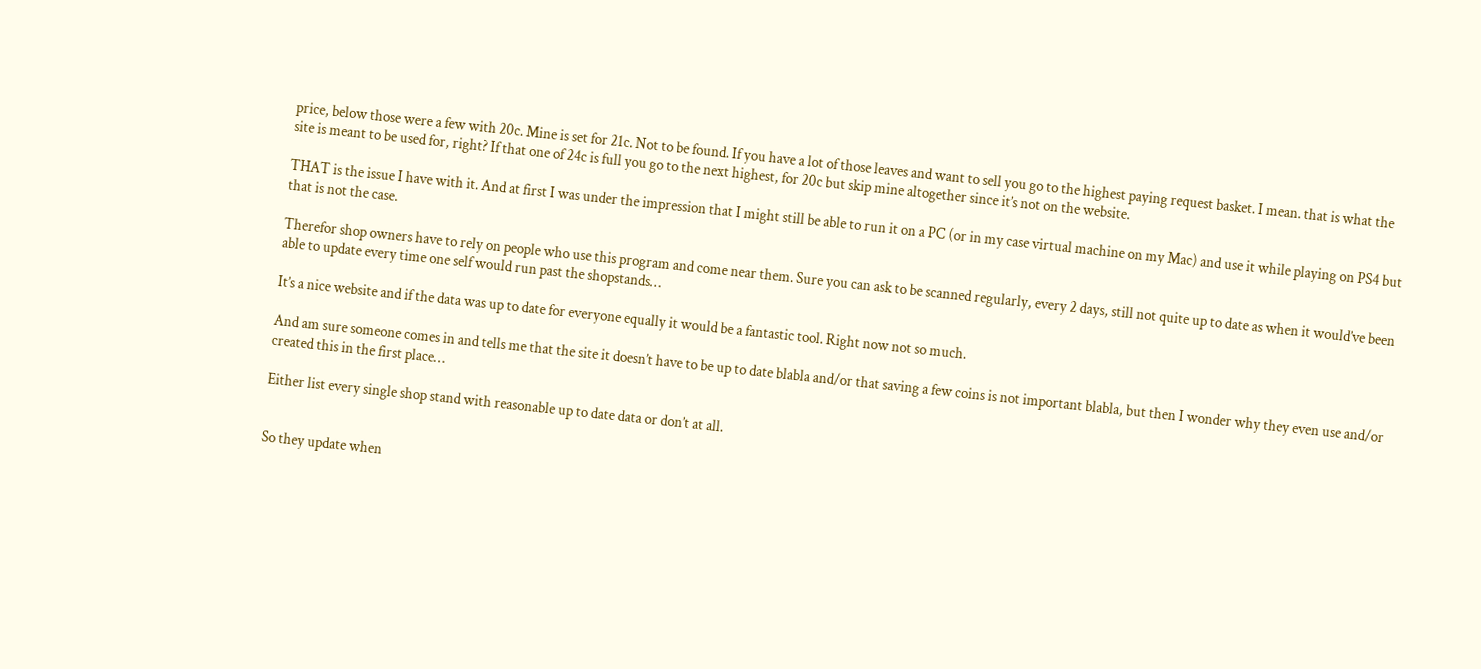price, below those were a few with 20c. Mine is set for 21c. Not to be found. If you have a lot of those leaves and want to sell you go to the highest paying request basket. I mean. that is what the site is meant to be used for, right? If that one of 24c is full you go to the next highest, for 20c but skip mine altogether since it’s not on the website.

THAT is the issue I have with it. And at first I was under the impression that I might still be able to run it on a PC (or in my case virtual machine on my Mac) and use it while playing on PS4 but that is not the case.

Therefor shop owners have to rely on people who use this program and come near them. Sure you can ask to be scanned regularly, every 2 days, still not quite up to date as when it would’ve been able to update every time one self would run past the shopstands…

It’s a nice website and if the data was up to date for everyone equally it would be a fantastic tool. Right now not so much.

And am sure someone comes in and tells me that the site it doesn’t have to be up to date blabla and/or that saving a few coins is not important blabla, but then I wonder why they even use and/or created this in the first place…

Either list every single shop stand with reasonable up to date data or don’t at all.


So they update when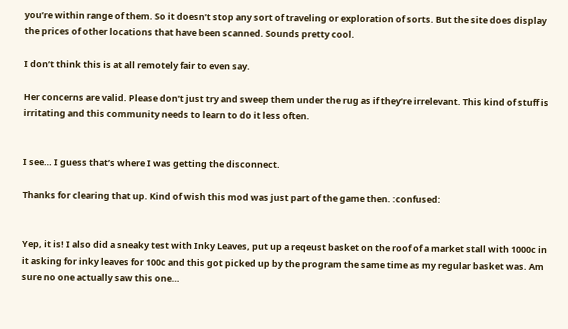you’re within range of them. So it doesn’t stop any sort of traveling or exploration of sorts. But the site does display the prices of other locations that have been scanned. Sounds pretty cool.

I don’t think this is at all remotely fair to even say.

Her concerns are valid. Please don’t just try and sweep them under the rug as if they’re irrelevant. This kind of stuff is irritating and this community needs to learn to do it less often.


I see… I guess that’s where I was getting the disconnect.

Thanks for clearing that up. Kind of wish this mod was just part of the game then. :confused:


Yep, it is! I also did a sneaky test with Inky Leaves, put up a reqeust basket on the roof of a market stall with 1000c in it asking for inky leaves for 100c and this got picked up by the program the same time as my regular basket was. Am sure no one actually saw this one…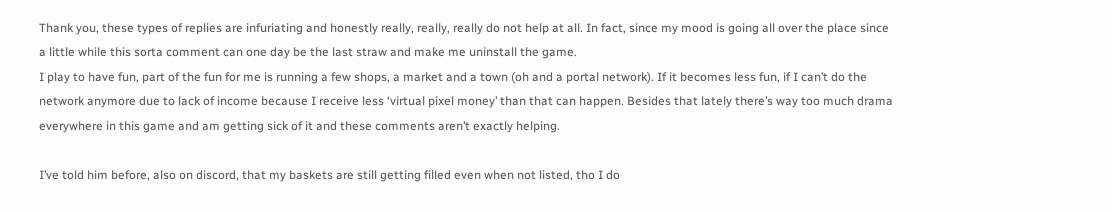Thank you, these types of replies are infuriating and honestly really, really, really do not help at all. In fact, since my mood is going all over the place since a little while this sorta comment can one day be the last straw and make me uninstall the game.
I play to have fun, part of the fun for me is running a few shops, a market and a town (oh and a portal network). If it becomes less fun, if I can’t do the network anymore due to lack of income because I receive less ‘virtual pixel money’ than that can happen. Besides that lately there’s way too much drama everywhere in this game and am getting sick of it and these comments aren’t exactly helping.

I’ve told him before, also on discord, that my baskets are still getting filled even when not listed, tho I do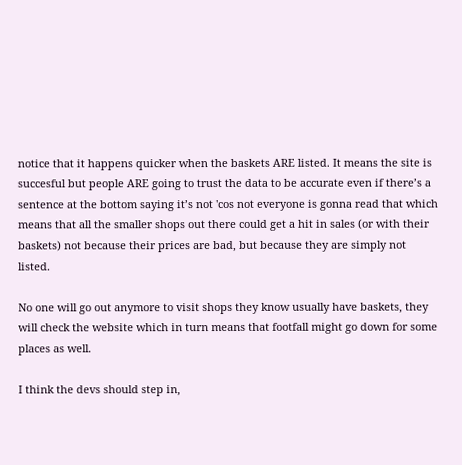notice that it happens quicker when the baskets ARE listed. It means the site is succesful but people ARE going to trust the data to be accurate even if there’s a sentence at the bottom saying it’s not 'cos not everyone is gonna read that which means that all the smaller shops out there could get a hit in sales (or with their baskets) not because their prices are bad, but because they are simply not listed.

No one will go out anymore to visit shops they know usually have baskets, they will check the website which in turn means that footfall might go down for some places as well.

I think the devs should step in,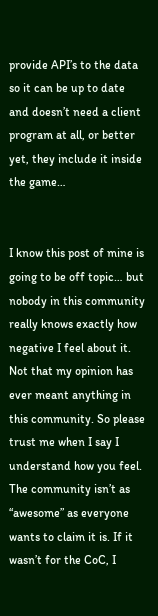provide API’s to the data so it can be up to date and doesn’t need a client program at all, or better yet, they include it inside the game…


I know this post of mine is going to be off topic… but nobody in this community really knows exactly how negative I feel about it. Not that my opinion has ever meant anything in this community. So please trust me when I say I understand how you feel. The community isn’t as “awesome” as everyone wants to claim it is. If it wasn’t for the CoC, I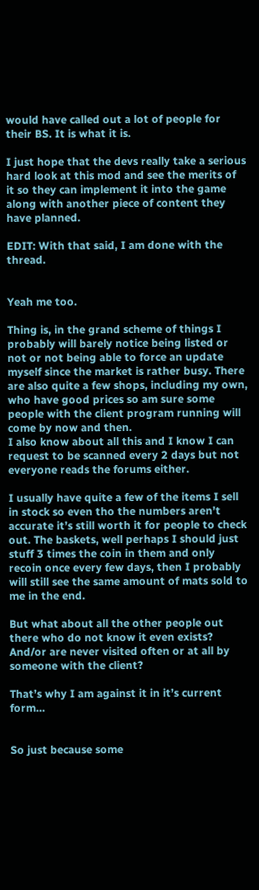would have called out a lot of people for their BS. It is what it is.

I just hope that the devs really take a serious hard look at this mod and see the merits of it so they can implement it into the game along with another piece of content they have planned.

EDIT: With that said, I am done with the thread.


Yeah me too.

Thing is, in the grand scheme of things I probably will barely notice being listed or not or not being able to force an update myself since the market is rather busy. There are also quite a few shops, including my own, who have good prices so am sure some people with the client program running will come by now and then.
I also know about all this and I know I can request to be scanned every 2 days but not everyone reads the forums either.

I usually have quite a few of the items I sell in stock so even tho the numbers aren’t accurate it’s still worth it for people to check out. The baskets, well perhaps I should just stuff 3 times the coin in them and only recoin once every few days, then I probably will still see the same amount of mats sold to me in the end.

But what about all the other people out there who do not know it even exists? And/or are never visited often or at all by someone with the client?

That’s why I am against it in it’s current form…


So just because some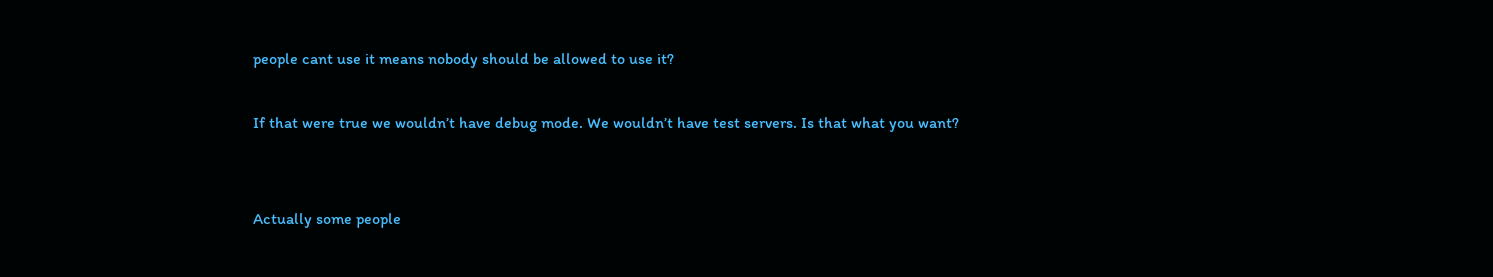people cant use it means nobody should be allowed to use it?

If that were true we wouldn’t have debug mode. We wouldn’t have test servers. Is that what you want?


Actually some people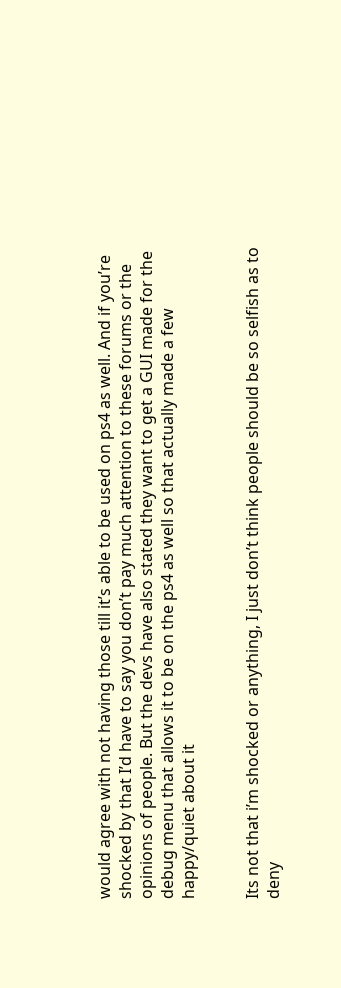would agree with not having those till it’s able to be used on ps4 as well. And if you’re shocked by that I’d have to say you don’t pay much attention to these forums or the opinions of people. But the devs have also stated they want to get a GUI made for the debug menu that allows it to be on the ps4 as well so that actually made a few happy/quiet about it


Its not that i’m shocked or anything, I just don’t think people should be so selfish as to deny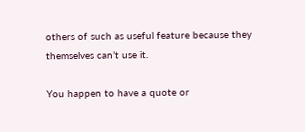others of such as useful feature because they themselves can’t use it.

You happen to have a quote or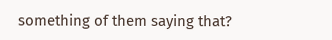something of them saying that?